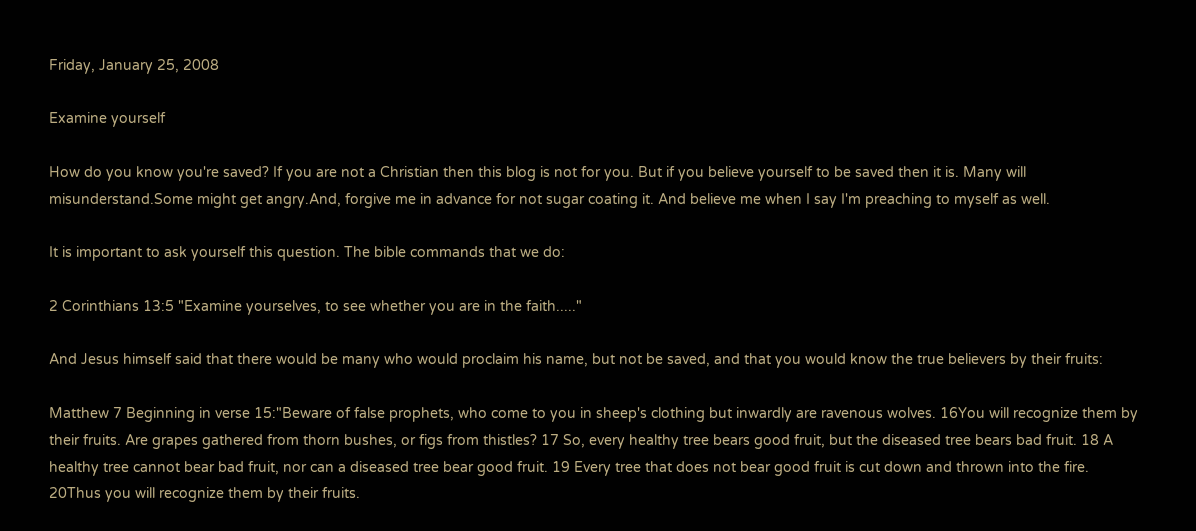Friday, January 25, 2008

Examine yourself

How do you know you're saved? If you are not a Christian then this blog is not for you. But if you believe yourself to be saved then it is. Many will misunderstand.Some might get angry.And, forgive me in advance for not sugar coating it. And believe me when I say I'm preaching to myself as well.

It is important to ask yourself this question. The bible commands that we do:

2 Corinthians 13:5 "Examine yourselves, to see whether you are in the faith....."

And Jesus himself said that there would be many who would proclaim his name, but not be saved, and that you would know the true believers by their fruits:

Matthew 7 Beginning in verse 15:"Beware of false prophets, who come to you in sheep's clothing but inwardly are ravenous wolves. 16You will recognize them by their fruits. Are grapes gathered from thorn bushes, or figs from thistles? 17 So, every healthy tree bears good fruit, but the diseased tree bears bad fruit. 18 A healthy tree cannot bear bad fruit, nor can a diseased tree bear good fruit. 19 Every tree that does not bear good fruit is cut down and thrown into the fire. 20Thus you will recognize them by their fruits.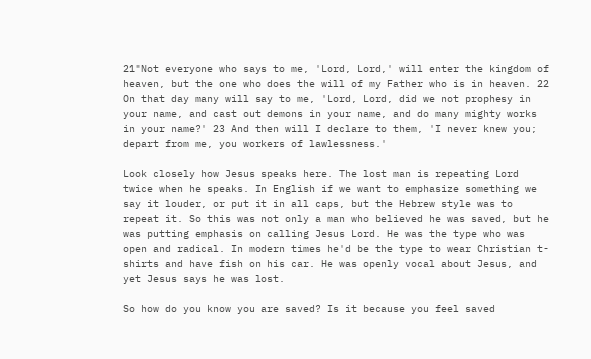21"Not everyone who says to me, 'Lord, Lord,' will enter the kingdom of heaven, but the one who does the will of my Father who is in heaven. 22 On that day many will say to me, 'Lord, Lord, did we not prophesy in your name, and cast out demons in your name, and do many mighty works in your name?' 23 And then will I declare to them, 'I never knew you; depart from me, you workers of lawlessness.'

Look closely how Jesus speaks here. The lost man is repeating Lord twice when he speaks. In English if we want to emphasize something we say it louder, or put it in all caps, but the Hebrew style was to repeat it. So this was not only a man who believed he was saved, but he was putting emphasis on calling Jesus Lord. He was the type who was open and radical. In modern times he'd be the type to wear Christian t-shirts and have fish on his car. He was openly vocal about Jesus, and yet Jesus says he was lost.

So how do you know you are saved? Is it because you feel saved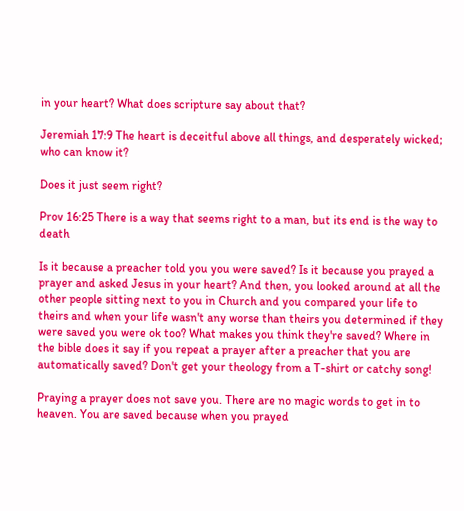in your heart? What does scripture say about that?

Jeremiah 17:9 The heart is deceitful above all things, and desperately wicked; who can know it?

Does it just seem right?

Prov 16:25 There is a way that seems right to a man, but its end is the way to death

Is it because a preacher told you you were saved? Is it because you prayed a prayer and asked Jesus in your heart? And then, you looked around at all the other people sitting next to you in Church and you compared your life to theirs and when your life wasn't any worse than theirs you determined if they were saved you were ok too? What makes you think they're saved? Where in the bible does it say if you repeat a prayer after a preacher that you are automatically saved? Don't get your theology from a T-shirt or catchy song!

Praying a prayer does not save you. There are no magic words to get in to heaven. You are saved because when you prayed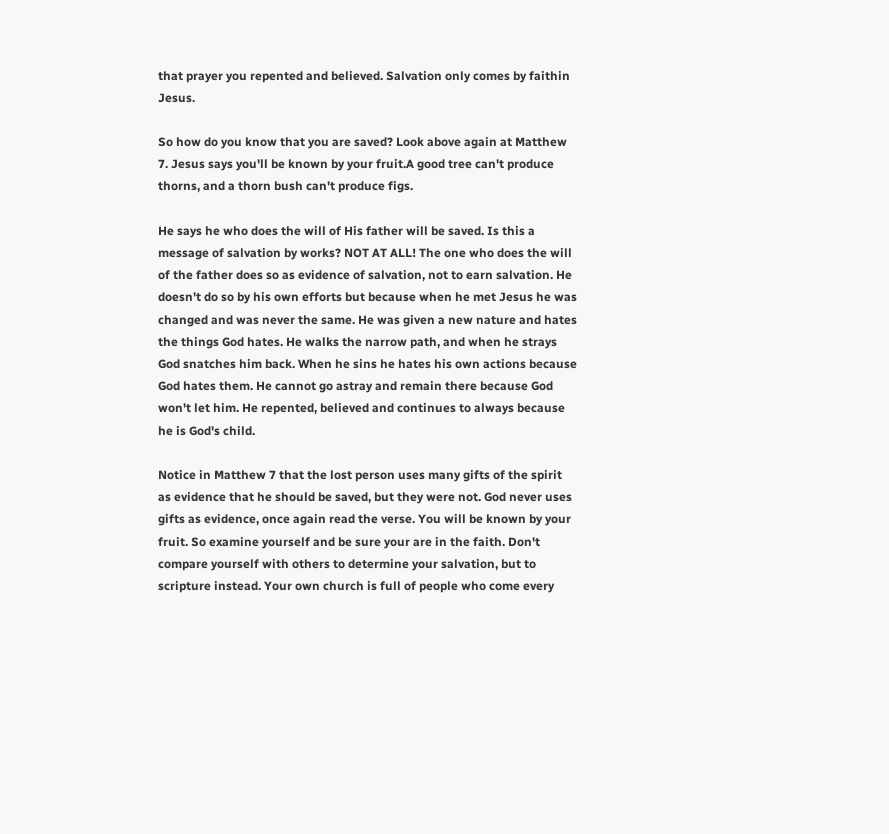that prayer you repented and believed. Salvation only comes by faithin Jesus.

So how do you know that you are saved? Look above again at Matthew 7. Jesus says you'll be known by your fruit.A good tree can't produce thorns, and a thorn bush can't produce figs.

He says he who does the will of His father will be saved. Is this a message of salvation by works? NOT AT ALL! The one who does the will of the father does so as evidence of salvation, not to earn salvation. He doesn't do so by his own efforts but because when he met Jesus he was changed and was never the same. He was given a new nature and hates the things God hates. He walks the narrow path, and when he strays God snatches him back. When he sins he hates his own actions because God hates them. He cannot go astray and remain there because God won't let him. He repented, believed and continues to always because he is God's child.

Notice in Matthew 7 that the lost person uses many gifts of the spirit as evidence that he should be saved, but they were not. God never uses gifts as evidence, once again read the verse. You will be known by your fruit. So examine yourself and be sure your are in the faith. Don't compare yourself with others to determine your salvation, but to scripture instead. Your own church is full of people who come every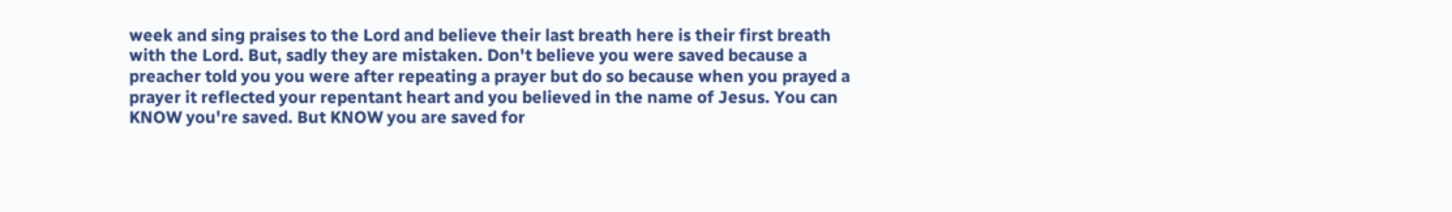week and sing praises to the Lord and believe their last breath here is their first breath with the Lord. But, sadly they are mistaken. Don't believe you were saved because a preacher told you you were after repeating a prayer but do so because when you prayed a prayer it reflected your repentant heart and you believed in the name of Jesus. You can KNOW you're saved. But KNOW you are saved for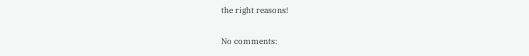the right reasons!

No comments: